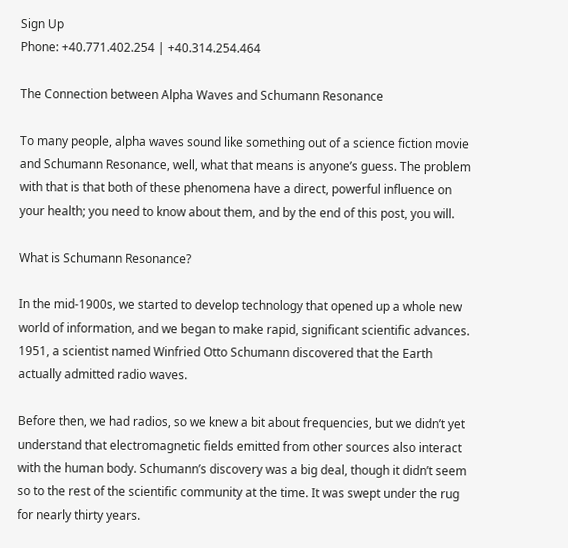Sign Up
Phone: +40.771.402.254 | +40.314.254.464

The Connection between Alpha Waves and Schumann Resonance

To many people, alpha waves sound like something out of a science fiction movie and Schumann Resonance, well, what that means is anyone’s guess. The problem with that is that both of these phenomena have a direct, powerful influence on your health; you need to know about them, and by the end of this post, you will.

What is Schumann Resonance?

In the mid-1900s, we started to develop technology that opened up a whole new world of information, and we began to make rapid, significant scientific advances. 1951, a scientist named Winfried Otto Schumann discovered that the Earth actually admitted radio waves.

Before then, we had radios, so we knew a bit about frequencies, but we didn’t yet understand that electromagnetic fields emitted from other sources also interact with the human body. Schumann’s discovery was a big deal, though it didn’t seem so to the rest of the scientific community at the time. It was swept under the rug for nearly thirty years.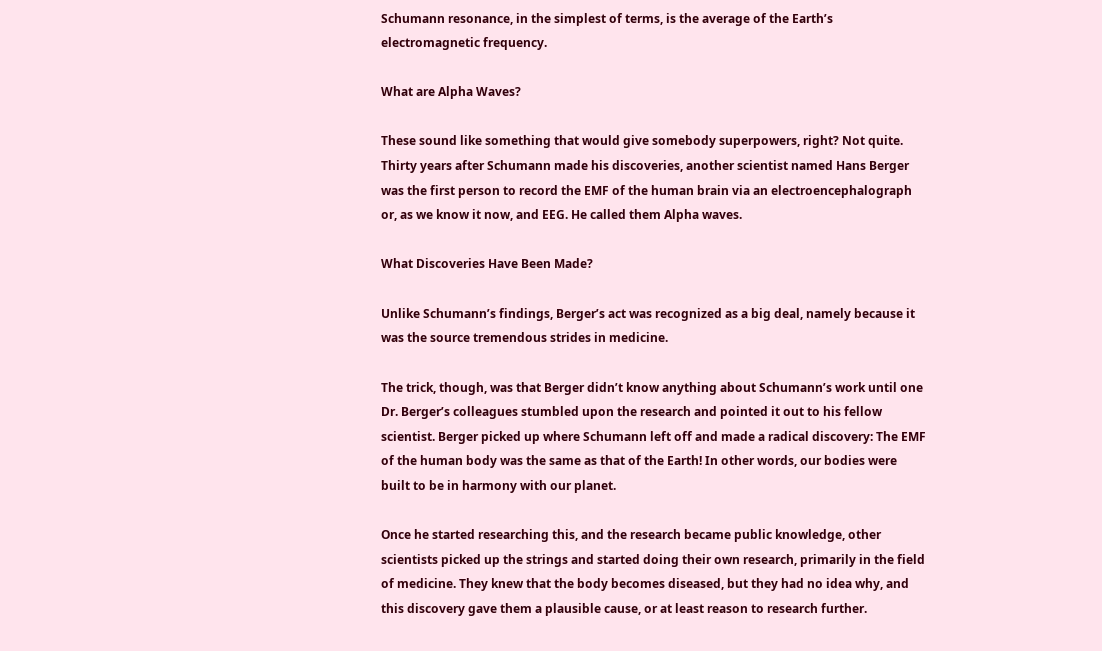Schumann resonance, in the simplest of terms, is the average of the Earth’s electromagnetic frequency.

What are Alpha Waves?

These sound like something that would give somebody superpowers, right? Not quite. Thirty years after Schumann made his discoveries, another scientist named Hans Berger was the first person to record the EMF of the human brain via an electroencephalograph or, as we know it now, and EEG. He called them Alpha waves.

What Discoveries Have Been Made?

Unlike Schumann’s findings, Berger’s act was recognized as a big deal, namely because it was the source tremendous strides in medicine.

The trick, though, was that Berger didn’t know anything about Schumann’s work until one Dr. Berger’s colleagues stumbled upon the research and pointed it out to his fellow scientist. Berger picked up where Schumann left off and made a radical discovery: The EMF of the human body was the same as that of the Earth! In other words, our bodies were built to be in harmony with our planet.

Once he started researching this, and the research became public knowledge, other scientists picked up the strings and started doing their own research, primarily in the field of medicine. They knew that the body becomes diseased, but they had no idea why, and this discovery gave them a plausible cause, or at least reason to research further.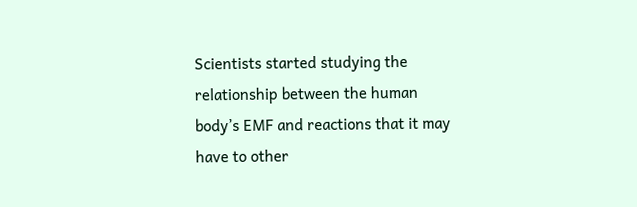Scientists started studying the relationship between the human body’s EMF and reactions that it may have to other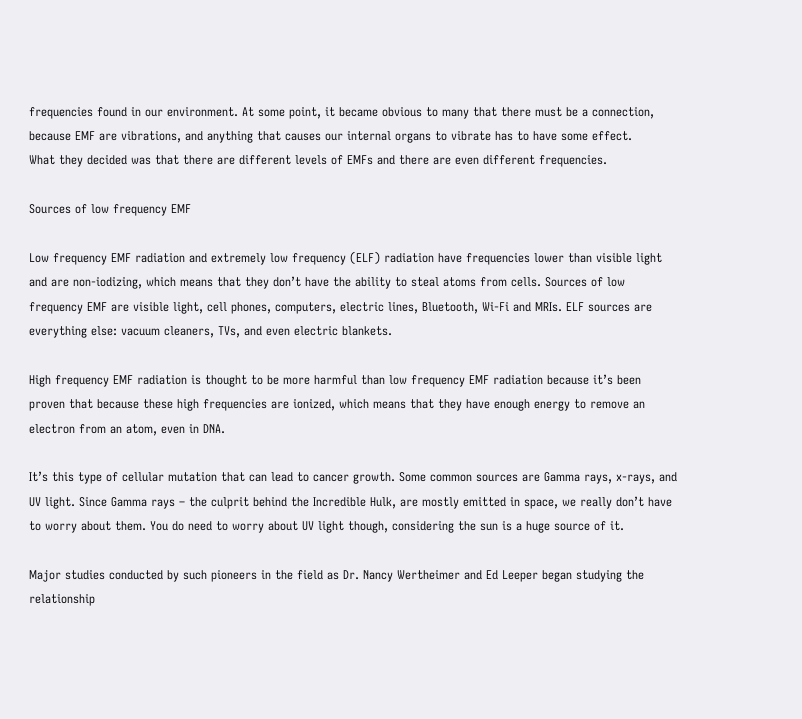frequencies found in our environment. At some point, it became obvious to many that there must be a connection, because EMF are vibrations, and anything that causes our internal organs to vibrate has to have some effect.
What they decided was that there are different levels of EMFs and there are even different frequencies.

Sources of low frequency EMF

Low frequency EMF radiation and extremely low frequency (ELF) radiation have frequencies lower than visible light and are non-iodizing, which means that they don’t have the ability to steal atoms from cells. Sources of low frequency EMF are visible light, cell phones, computers, electric lines, Bluetooth, Wi-Fi and MRIs. ELF sources are everything else: vacuum cleaners, TVs, and even electric blankets.

High frequency EMF radiation is thought to be more harmful than low frequency EMF radiation because it’s been proven that because these high frequencies are ionized, which means that they have enough energy to remove an electron from an atom, even in DNA.

It’s this type of cellular mutation that can lead to cancer growth. Some common sources are Gamma rays, x-rays, and UV light. Since Gamma rays – the culprit behind the Incredible Hulk, are mostly emitted in space, we really don’t have to worry about them. You do need to worry about UV light though, considering the sun is a huge source of it.

Major studies conducted by such pioneers in the field as Dr. Nancy Wertheimer and Ed Leeper began studying the relationship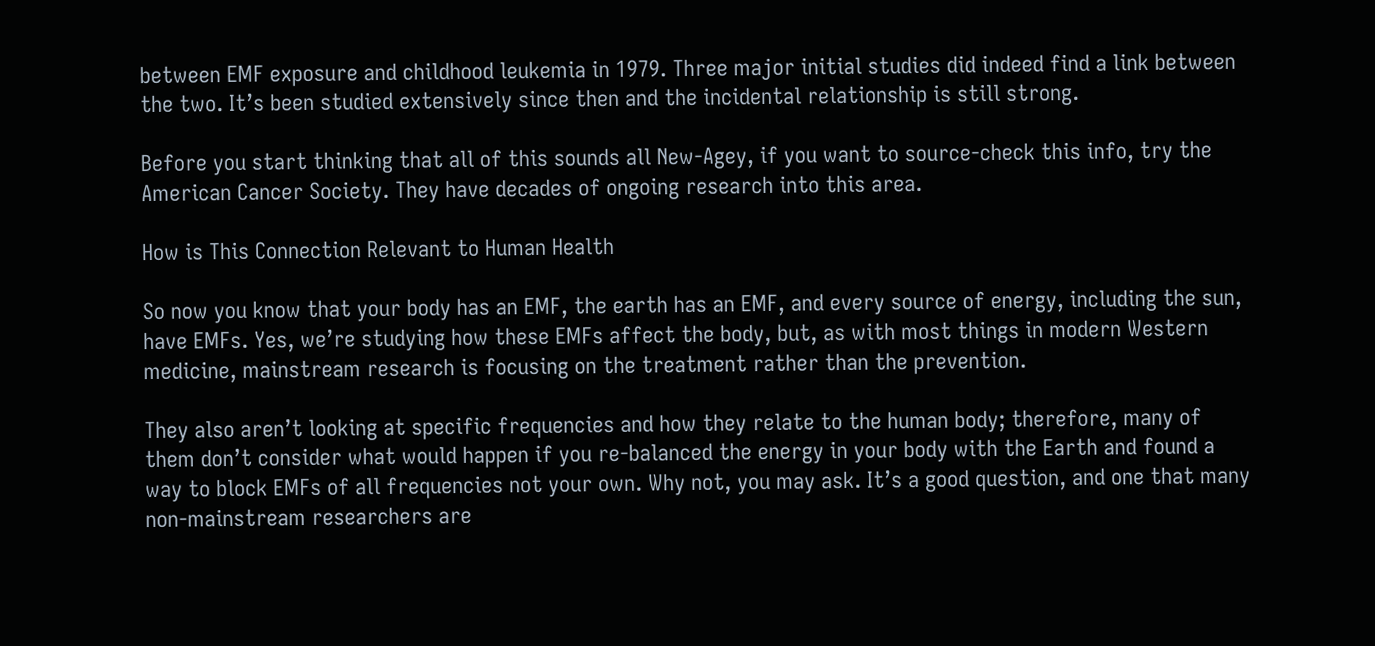between EMF exposure and childhood leukemia in 1979. Three major initial studies did indeed find a link between the two. It’s been studied extensively since then and the incidental relationship is still strong.

Before you start thinking that all of this sounds all New-Agey, if you want to source-check this info, try the American Cancer Society. They have decades of ongoing research into this area.

How is This Connection Relevant to Human Health

So now you know that your body has an EMF, the earth has an EMF, and every source of energy, including the sun, have EMFs. Yes, we’re studying how these EMFs affect the body, but, as with most things in modern Western medicine, mainstream research is focusing on the treatment rather than the prevention.

They also aren’t looking at specific frequencies and how they relate to the human body; therefore, many of them don’t consider what would happen if you re-balanced the energy in your body with the Earth and found a way to block EMFs of all frequencies not your own. Why not, you may ask. It’s a good question, and one that many non-mainstream researchers are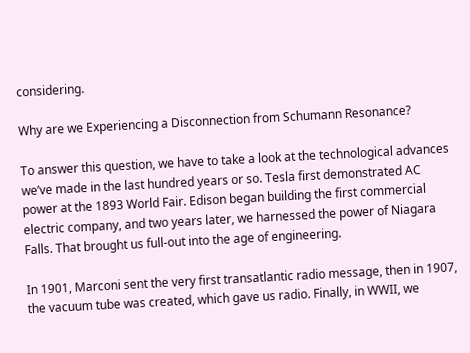considering.

Why are we Experiencing a Disconnection from Schumann Resonance?

To answer this question, we have to take a look at the technological advances we’ve made in the last hundred years or so. Tesla first demonstrated AC power at the 1893 World Fair. Edison began building the first commercial electric company, and two years later, we harnessed the power of Niagara Falls. That brought us full-out into the age of engineering.

In 1901, Marconi sent the very first transatlantic radio message, then in 1907, the vacuum tube was created, which gave us radio. Finally, in WWII, we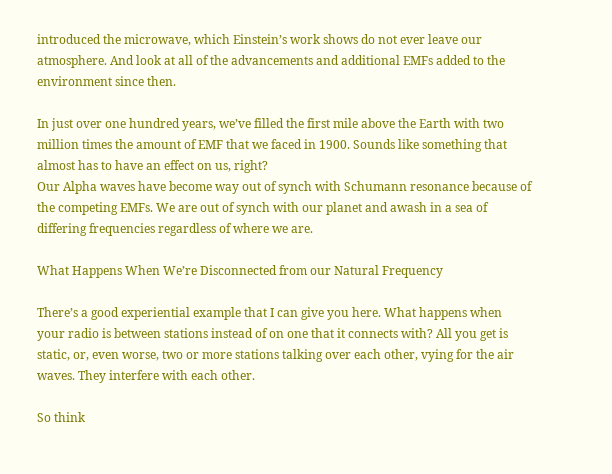introduced the microwave, which Einstein’s work shows do not ever leave our atmosphere. And look at all of the advancements and additional EMFs added to the environment since then.

In just over one hundred years, we’ve filled the first mile above the Earth with two million times the amount of EMF that we faced in 1900. Sounds like something that almost has to have an effect on us, right?
Our Alpha waves have become way out of synch with Schumann resonance because of the competing EMFs. We are out of synch with our planet and awash in a sea of differing frequencies regardless of where we are.

What Happens When We’re Disconnected from our Natural Frequency

There’s a good experiential example that I can give you here. What happens when your radio is between stations instead of on one that it connects with? All you get is static, or, even worse, two or more stations talking over each other, vying for the air waves. They interfere with each other.

So think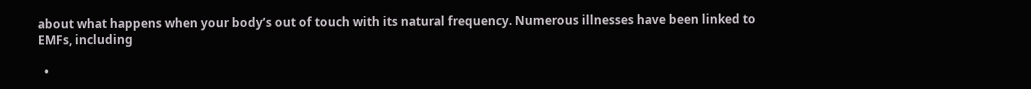about what happens when your body’s out of touch with its natural frequency. Numerous illnesses have been linked to EMFs, including

  •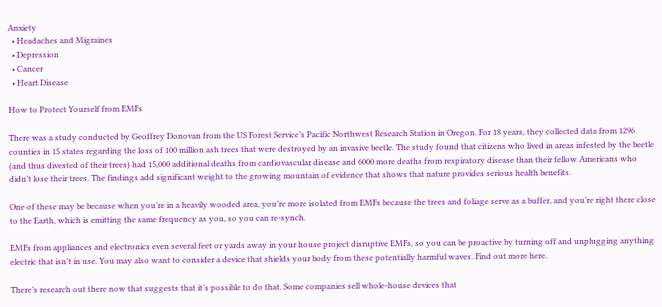Anxiety
  • Headaches and Migraines
  • Depression
  • Cancer
  • Heart Disease

How to Protect Yourself from EMFs

There was a study conducted by Geoffrey Donovan from the US Forest Service’s Pacific Northwest Research Station in Oregon. For 18 years, they collected data from 1296 counties in 15 states regarding the loss of 100 million ash trees that were destroyed by an invasive beetle. The study found that citizens who lived in areas infested by the beetle (and thus divested of their trees) had 15,000 additional deaths from cardiovascular disease and 6000 more deaths from respiratory disease than their fellow Americans who didn’t lose their trees. The findings add significant weight to the growing mountain of evidence that shows that nature provides serious health benefits.

One of these may be because when you’re in a heavily wooded area, you’re more isolated from EMFs because the trees and foliage serve as a buffer, and you’re right there close to the Earth, which is emitting the same frequency as you, so you can re-synch.

EMFs from appliances and electronics even several feet or yards away in your house project disruptive EMFs, so you can be proactive by turning off and unplugging anything electric that isn’t in use. You may also want to consider a device that shields your body from these potentially harmful waves. Find out more here.

There’s research out there now that suggests that it’s possible to do that. Some companies sell whole-house devices that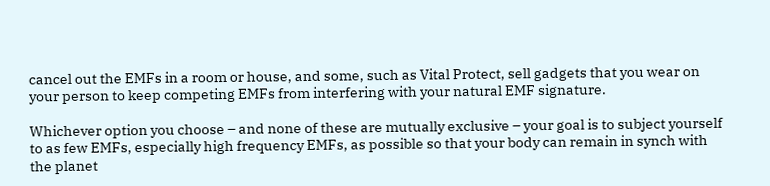cancel out the EMFs in a room or house, and some, such as Vital Protect, sell gadgets that you wear on your person to keep competing EMFs from interfering with your natural EMF signature.

Whichever option you choose – and none of these are mutually exclusive – your goal is to subject yourself to as few EMFs, especially high frequency EMFs, as possible so that your body can remain in synch with the planet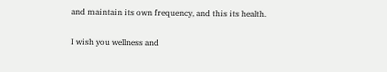and maintain its own frequency, and this its health.

I wish you wellness and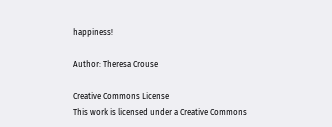happiness!

Author: Theresa Crouse

Creative Commons License
This work is licensed under a Creative Commons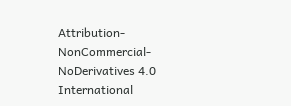Attribution-NonCommercial-NoDerivatives 4.0 International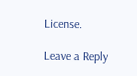License.

Leave a Reply